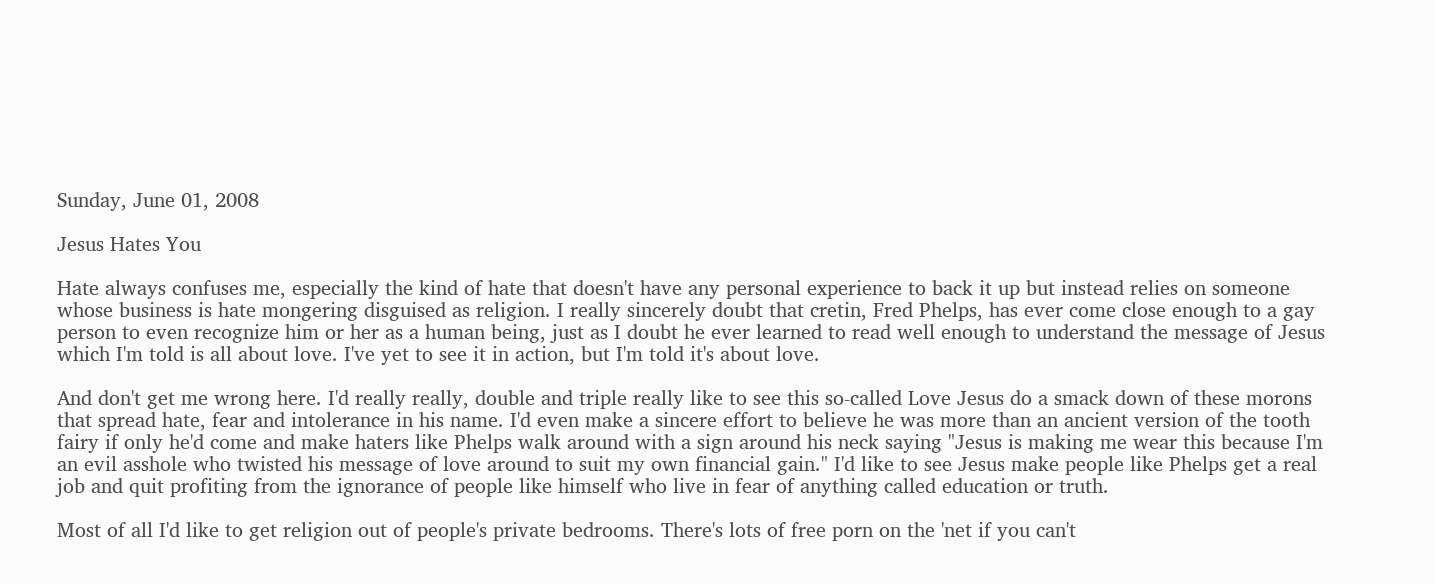Sunday, June 01, 2008

Jesus Hates You

Hate always confuses me, especially the kind of hate that doesn't have any personal experience to back it up but instead relies on someone whose business is hate mongering disguised as religion. I really sincerely doubt that cretin, Fred Phelps, has ever come close enough to a gay person to even recognize him or her as a human being, just as I doubt he ever learned to read well enough to understand the message of Jesus which I'm told is all about love. I've yet to see it in action, but I'm told it's about love.

And don't get me wrong here. I'd really really, double and triple really like to see this so-called Love Jesus do a smack down of these morons that spread hate, fear and intolerance in his name. I'd even make a sincere effort to believe he was more than an ancient version of the tooth fairy if only he'd come and make haters like Phelps walk around with a sign around his neck saying "Jesus is making me wear this because I'm an evil asshole who twisted his message of love around to suit my own financial gain." I'd like to see Jesus make people like Phelps get a real job and quit profiting from the ignorance of people like himself who live in fear of anything called education or truth.

Most of all I'd like to get religion out of people's private bedrooms. There's lots of free porn on the 'net if you can't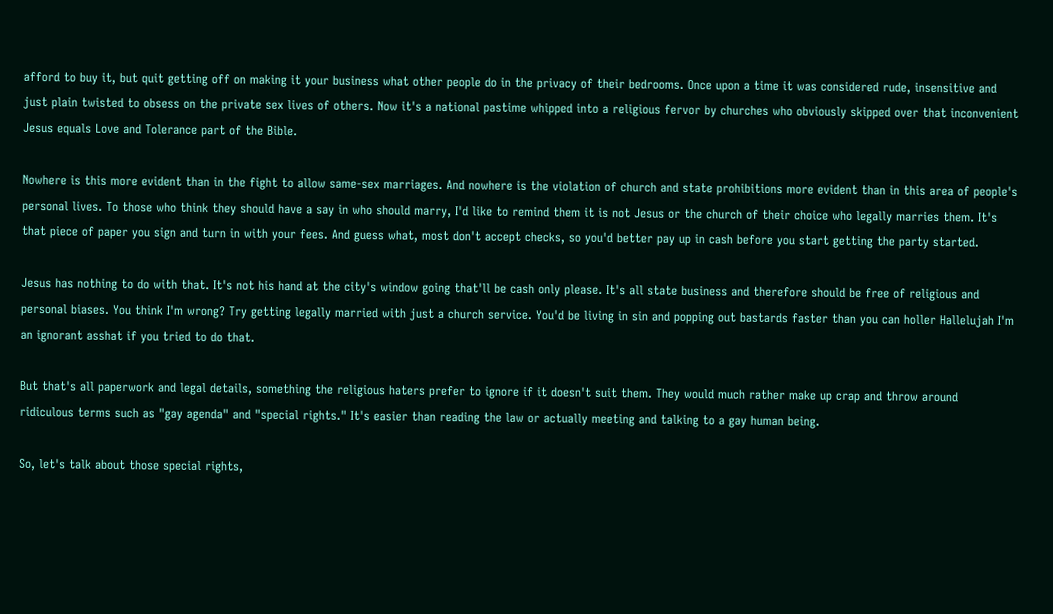afford to buy it, but quit getting off on making it your business what other people do in the privacy of their bedrooms. Once upon a time it was considered rude, insensitive and just plain twisted to obsess on the private sex lives of others. Now it's a national pastime whipped into a religious fervor by churches who obviously skipped over that inconvenient Jesus equals Love and Tolerance part of the Bible.

Nowhere is this more evident than in the fight to allow same-sex marriages. And nowhere is the violation of church and state prohibitions more evident than in this area of people's personal lives. To those who think they should have a say in who should marry, I'd like to remind them it is not Jesus or the church of their choice who legally marries them. It's that piece of paper you sign and turn in with your fees. And guess what, most don't accept checks, so you'd better pay up in cash before you start getting the party started.

Jesus has nothing to do with that. It's not his hand at the city's window going that'll be cash only please. It's all state business and therefore should be free of religious and personal biases. You think I'm wrong? Try getting legally married with just a church service. You'd be living in sin and popping out bastards faster than you can holler Hallelujah I'm an ignorant asshat if you tried to do that.

But that's all paperwork and legal details, something the religious haters prefer to ignore if it doesn't suit them. They would much rather make up crap and throw around ridiculous terms such as "gay agenda" and "special rights." It's easier than reading the law or actually meeting and talking to a gay human being.

So, let's talk about those special rights,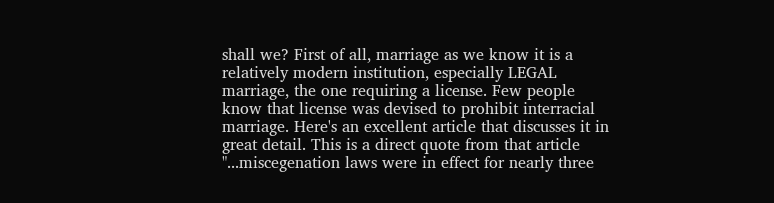shall we? First of all, marriage as we know it is a relatively modern institution, especially LEGAL marriage, the one requiring a license. Few people know that license was devised to prohibit interracial marriage. Here's an excellent article that discusses it in great detail. This is a direct quote from that article "...miscegenation laws were in effect for nearly three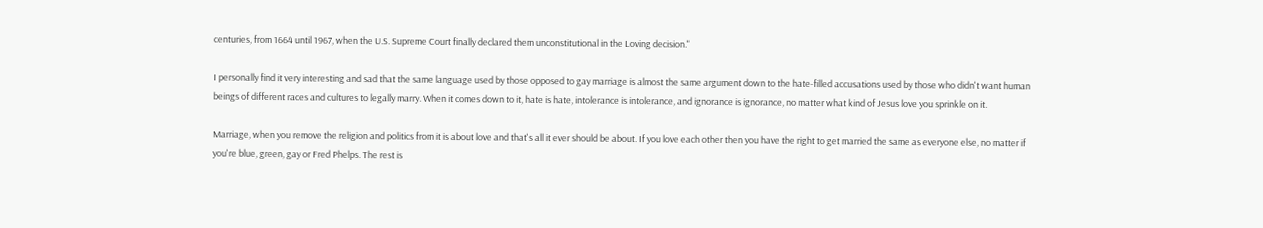centuries, from 1664 until 1967, when the U.S. Supreme Court finally declared them unconstitutional in the Loving decision."

I personally find it very interesting and sad that the same language used by those opposed to gay marriage is almost the same argument down to the hate-filled accusations used by those who didn't want human beings of different races and cultures to legally marry. When it comes down to it, hate is hate, intolerance is intolerance, and ignorance is ignorance, no matter what kind of Jesus love you sprinkle on it.

Marriage, when you remove the religion and politics from it is about love and that's all it ever should be about. If you love each other then you have the right to get married the same as everyone else, no matter if you're blue, green, gay or Fred Phelps. The rest is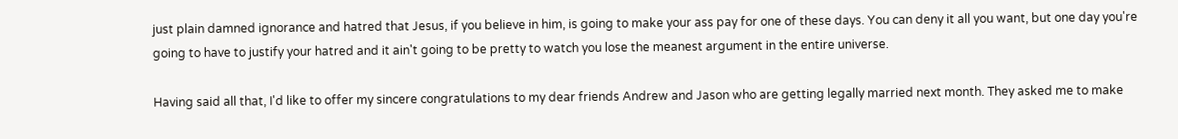just plain damned ignorance and hatred that Jesus, if you believe in him, is going to make your ass pay for one of these days. You can deny it all you want, but one day you're going to have to justify your hatred and it ain't going to be pretty to watch you lose the meanest argument in the entire universe.

Having said all that, I'd like to offer my sincere congratulations to my dear friends Andrew and Jason who are getting legally married next month. They asked me to make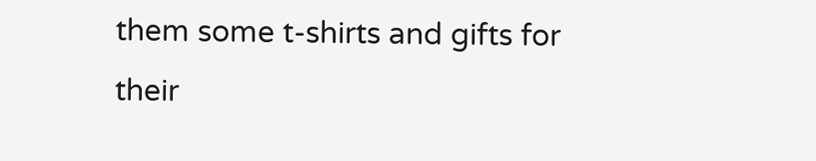them some t-shirts and gifts for their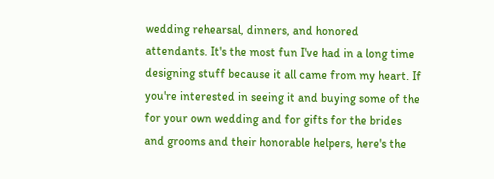wedding rehearsal, dinners, and honored attendants. It's the most fun I've had in a long time designing stuff because it all came from my heart. If you're interested in seeing it and buying some of the for your own wedding and for gifts for the brides and grooms and their honorable helpers, here's the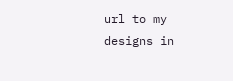url to my designs in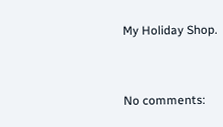My Holiday Shop.


No comments: